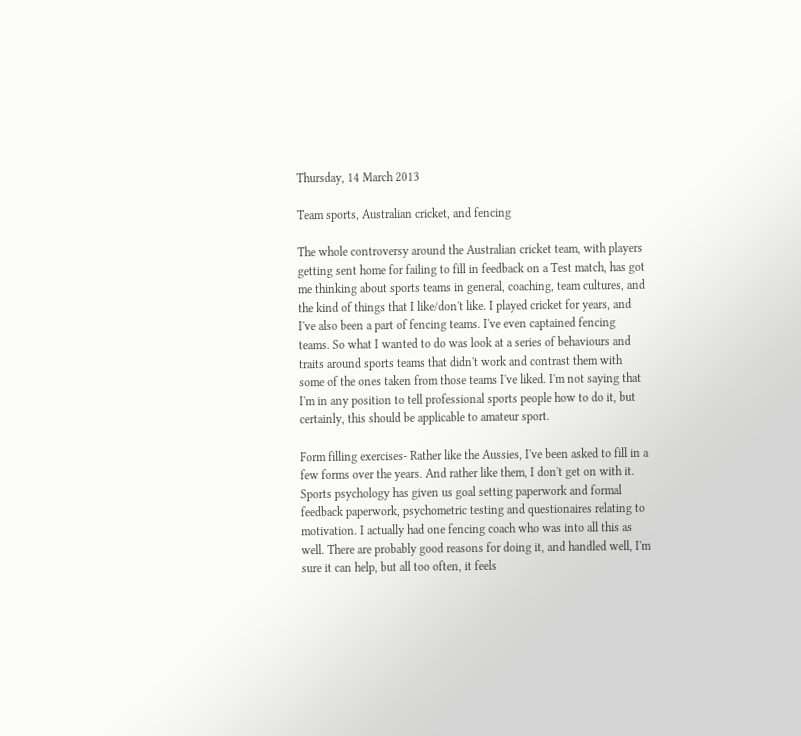Thursday, 14 March 2013

Team sports, Australian cricket, and fencing

The whole controversy around the Australian cricket team, with players getting sent home for failing to fill in feedback on a Test match, has got me thinking about sports teams in general, coaching, team cultures, and the kind of things that I like/don't like. I played cricket for years, and I've also been a part of fencing teams. I've even captained fencing teams. So what I wanted to do was look at a series of behaviours and traits around sports teams that didn't work and contrast them with some of the ones taken from those teams I've liked. I'm not saying that I'm in any position to tell professional sports people how to do it, but certainly, this should be applicable to amateur sport.

Form filling exercises- Rather like the Aussies, I've been asked to fill in a few forms over the years. And rather like them, I don't get on with it. Sports psychology has given us goal setting paperwork and formal feedback paperwork, psychometric testing and questionaires relating to motivation. I actually had one fencing coach who was into all this as well. There are probably good reasons for doing it, and handled well, I'm sure it can help, but all too often, it feels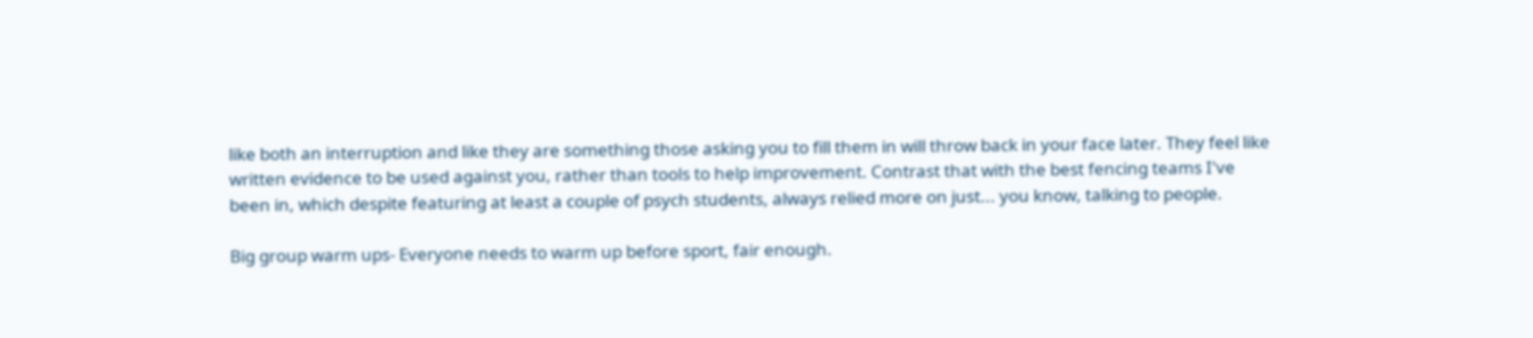like both an interruption and like they are something those asking you to fill them in will throw back in your face later. They feel like written evidence to be used against you, rather than tools to help improvement. Contrast that with the best fencing teams I've been in, which despite featuring at least a couple of psych students, always relied more on just... you know, talking to people.

Big group warm ups- Everyone needs to warm up before sport, fair enough.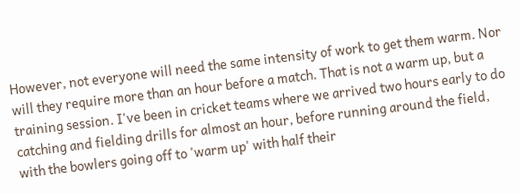However, not everyone will need the same intensity of work to get them warm. Nor will they require more than an hour before a match. That is not a warm up, but a training session. I've been in cricket teams where we arrived two hours early to do catching and fielding drills for almost an hour, before running around the field, with the bowlers going off to 'warm up' with half their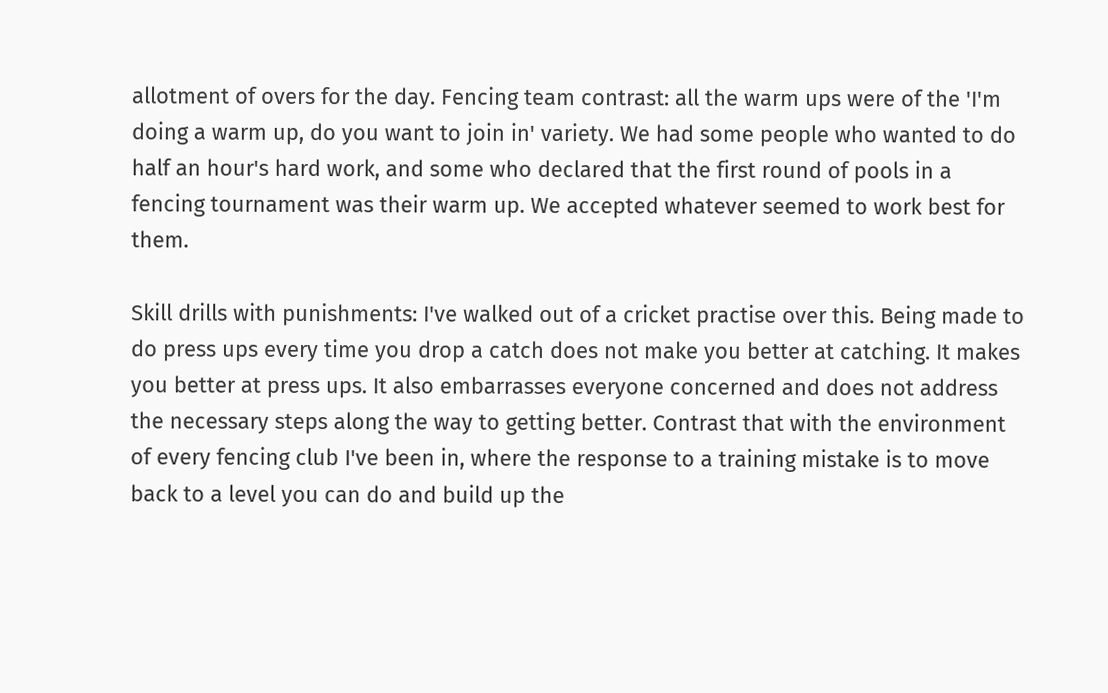allotment of overs for the day. Fencing team contrast: all the warm ups were of the 'I'm doing a warm up, do you want to join in' variety. We had some people who wanted to do half an hour's hard work, and some who declared that the first round of pools in a fencing tournament was their warm up. We accepted whatever seemed to work best for them.

Skill drills with punishments: I've walked out of a cricket practise over this. Being made to do press ups every time you drop a catch does not make you better at catching. It makes you better at press ups. It also embarrasses everyone concerned and does not address the necessary steps along the way to getting better. Contrast that with the environment of every fencing club I've been in, where the response to a training mistake is to move back to a level you can do and build up the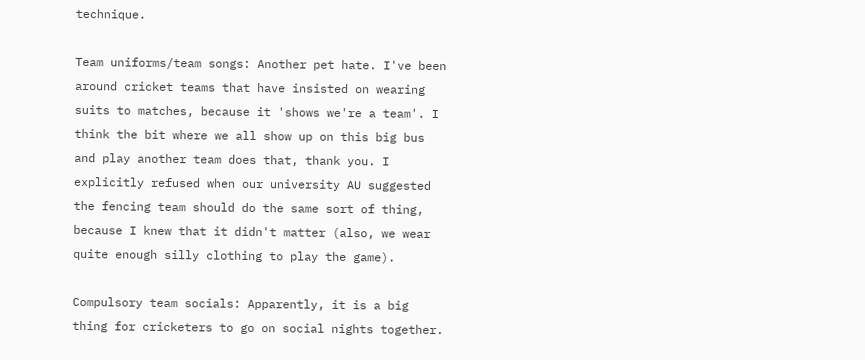technique.

Team uniforms/team songs: Another pet hate. I've been around cricket teams that have insisted on wearing suits to matches, because it 'shows we're a team'. I think the bit where we all show up on this big bus and play another team does that, thank you. I explicitly refused when our university AU suggested the fencing team should do the same sort of thing, because I knew that it didn't matter (also, we wear quite enough silly clothing to play the game).

Compulsory team socials: Apparently, it is a big thing for cricketers to go on social nights together.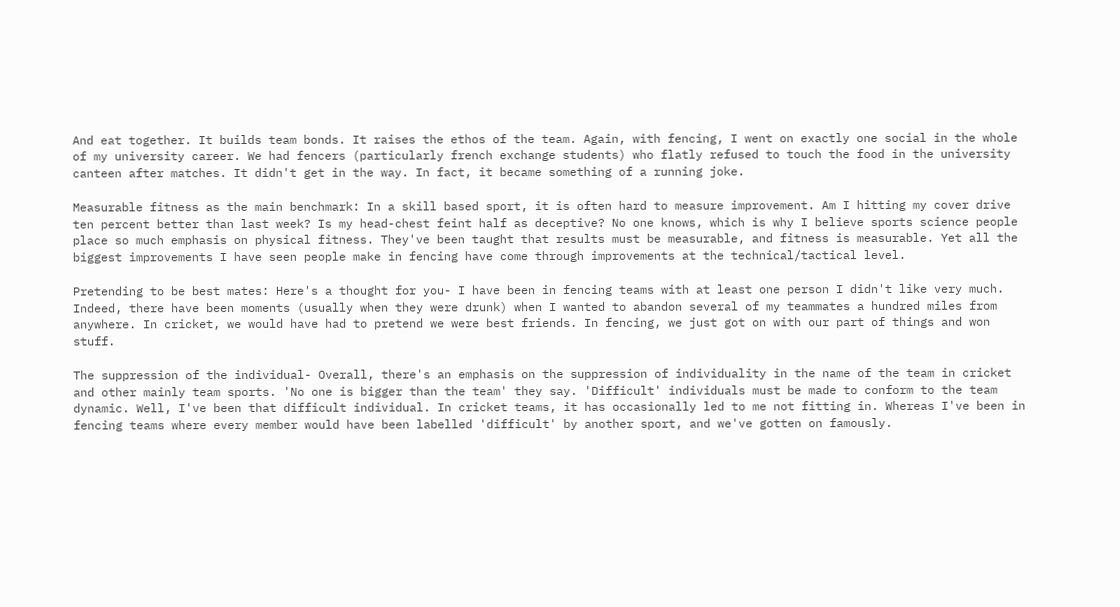And eat together. It builds team bonds. It raises the ethos of the team. Again, with fencing, I went on exactly one social in the whole of my university career. We had fencers (particularly french exchange students) who flatly refused to touch the food in the university canteen after matches. It didn't get in the way. In fact, it became something of a running joke.

Measurable fitness as the main benchmark: In a skill based sport, it is often hard to measure improvement. Am I hitting my cover drive ten percent better than last week? Is my head-chest feint half as deceptive? No one knows, which is why I believe sports science people place so much emphasis on physical fitness. They've been taught that results must be measurable, and fitness is measurable. Yet all the biggest improvements I have seen people make in fencing have come through improvements at the technical/tactical level.

Pretending to be best mates: Here's a thought for you- I have been in fencing teams with at least one person I didn't like very much. Indeed, there have been moments (usually when they were drunk) when I wanted to abandon several of my teammates a hundred miles from anywhere. In cricket, we would have had to pretend we were best friends. In fencing, we just got on with our part of things and won stuff.

The suppression of the individual- Overall, there's an emphasis on the suppression of individuality in the name of the team in cricket and other mainly team sports. 'No one is bigger than the team' they say. 'Difficult' individuals must be made to conform to the team dynamic. Well, I've been that difficult individual. In cricket teams, it has occasionally led to me not fitting in. Whereas I've been in fencing teams where every member would have been labelled 'difficult' by another sport, and we've gotten on famously.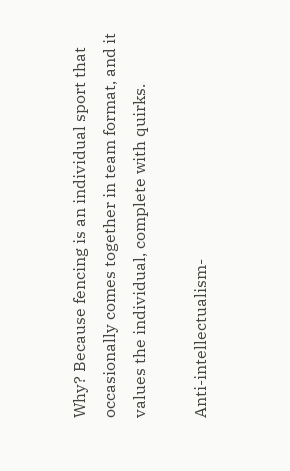Why? Because fencing is an individual sport that occasionally comes together in team format, and it values the individual, complete with quirks.

Anti-intellectualism-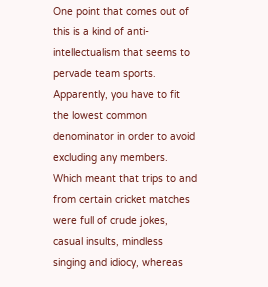One point that comes out of this is a kind of anti-intellectualism that seems to pervade team sports. Apparently, you have to fit the lowest common denominator in order to avoid excluding any members. Which meant that trips to and from certain cricket matches were full of crude jokes, casual insults, mindless singing and idiocy, whereas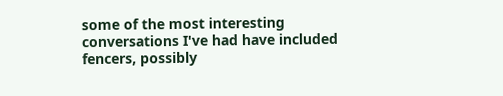some of the most interesting conversations I've had have included fencers, possibly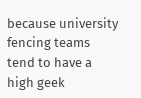because university fencing teams tend to have a high geek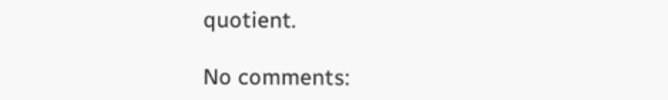quotient.

No comments: